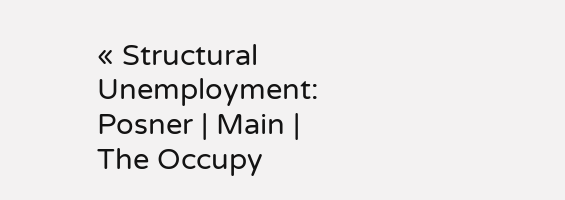« Structural Unemployment: Posner | Main | The Occupy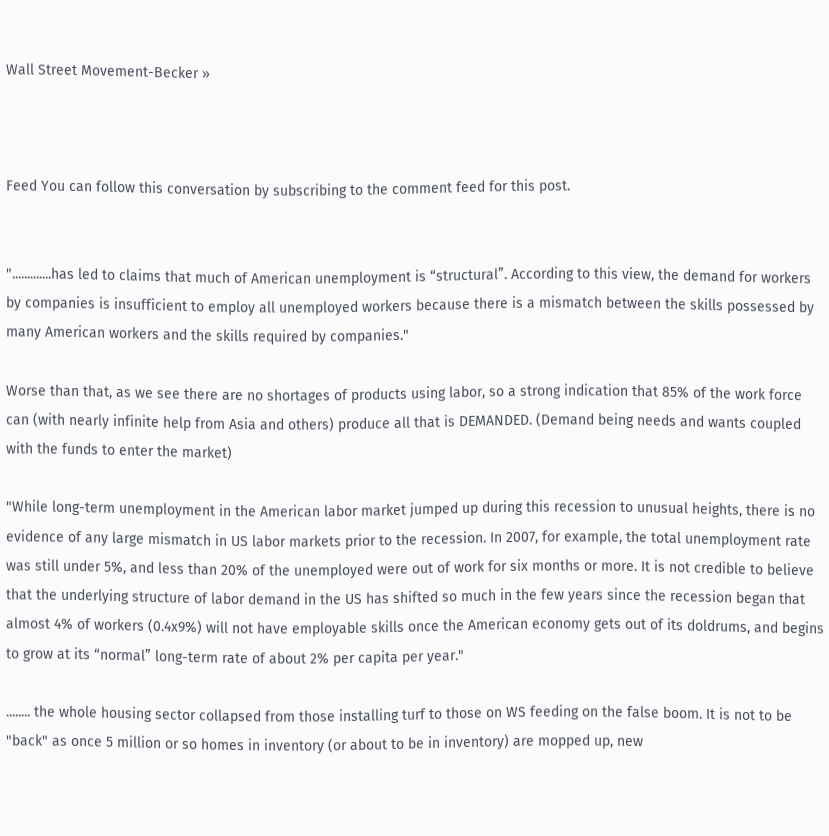Wall Street Movement-Becker »



Feed You can follow this conversation by subscribing to the comment feed for this post.


".............has led to claims that much of American unemployment is “structural”. According to this view, the demand for workers by companies is insufficient to employ all unemployed workers because there is a mismatch between the skills possessed by many American workers and the skills required by companies."

Worse than that, as we see there are no shortages of products using labor, so a strong indication that 85% of the work force can (with nearly infinite help from Asia and others) produce all that is DEMANDED. (Demand being needs and wants coupled with the funds to enter the market)

"While long-term unemployment in the American labor market jumped up during this recession to unusual heights, there is no evidence of any large mismatch in US labor markets prior to the recession. In 2007, for example, the total unemployment rate was still under 5%, and less than 20% of the unemployed were out of work for six months or more. It is not credible to believe that the underlying structure of labor demand in the US has shifted so much in the few years since the recession began that almost 4% of workers (0.4x9%) will not have employable skills once the American economy gets out of its doldrums, and begins to grow at its “normal” long-term rate of about 2% per capita per year."

........ the whole housing sector collapsed from those installing turf to those on WS feeding on the false boom. It is not to be "back" as once 5 million or so homes in inventory (or about to be in inventory) are mopped up, new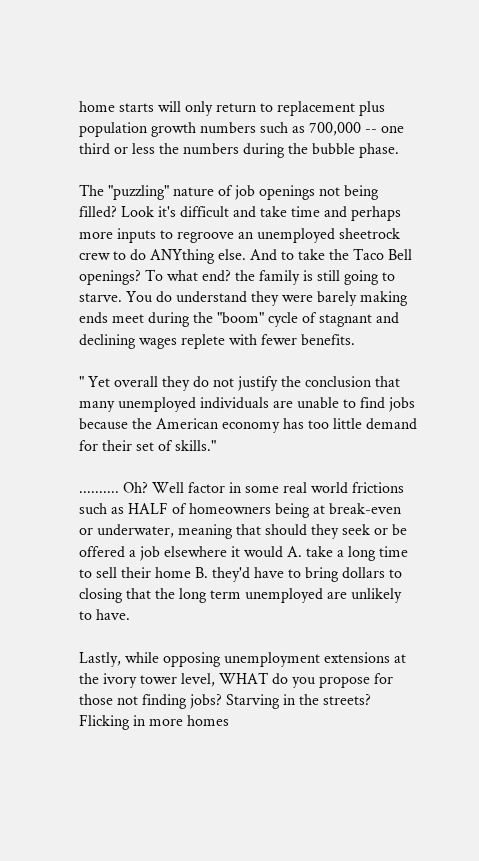home starts will only return to replacement plus population growth numbers such as 700,000 -- one third or less the numbers during the bubble phase.

The "puzzling" nature of job openings not being filled? Look it's difficult and take time and perhaps more inputs to regroove an unemployed sheetrock crew to do ANYthing else. And to take the Taco Bell openings? To what end? the family is still going to starve. You do understand they were barely making ends meet during the "boom" cycle of stagnant and declining wages replete with fewer benefits.

" Yet overall they do not justify the conclusion that many unemployed individuals are unable to find jobs because the American economy has too little demand for their set of skills."

.......... Oh? Well factor in some real world frictions such as HALF of homeowners being at break-even or underwater, meaning that should they seek or be offered a job elsewhere it would A. take a long time to sell their home B. they'd have to bring dollars to closing that the long term unemployed are unlikely to have.

Lastly, while opposing unemployment extensions at the ivory tower level, WHAT do you propose for those not finding jobs? Starving in the streets? Flicking in more homes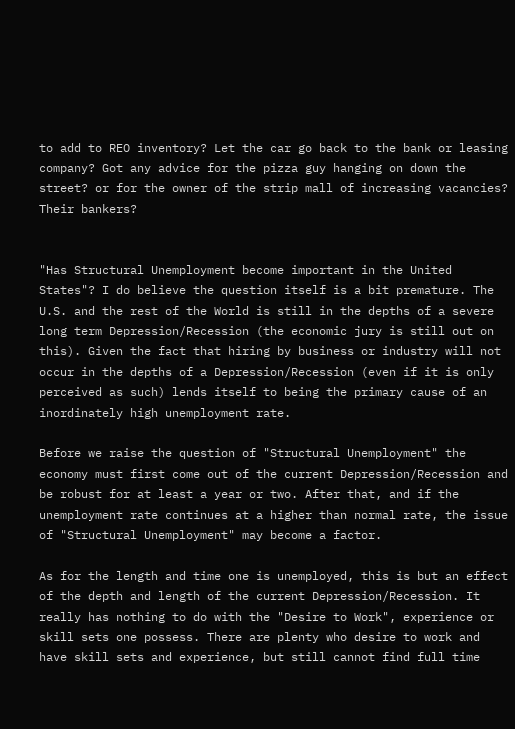to add to REO inventory? Let the car go back to the bank or leasing company? Got any advice for the pizza guy hanging on down the street? or for the owner of the strip mall of increasing vacancies? Their bankers?


"Has Structural Unemployment become important in the United States"? I do believe the question itself is a bit premature. The U.S. and the rest of the World is still in the depths of a severe long term Depression/Recession (the economic jury is still out on this). Given the fact that hiring by business or industry will not occur in the depths of a Depression/Recession (even if it is only perceived as such) lends itself to being the primary cause of an inordinately high unemployment rate.

Before we raise the question of "Structural Unemployment" the economy must first come out of the current Depression/Recession and be robust for at least a year or two. After that, and if the unemployment rate continues at a higher than normal rate, the issue of "Structural Unemployment" may become a factor.

As for the length and time one is unemployed, this is but an effect of the depth and length of the current Depression/Recession. It really has nothing to do with the "Desire to Work", experience or skill sets one possess. There are plenty who desire to work and have skill sets and experience, but still cannot find full time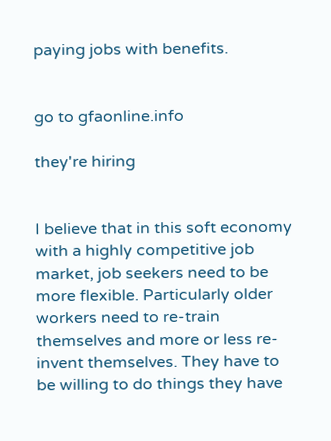paying jobs with benefits.


go to gfaonline.info

they're hiring


I believe that in this soft economy with a highly competitive job market, job seekers need to be more flexible. Particularly older workers need to re-train themselves and more or less re-invent themselves. They have to be willing to do things they have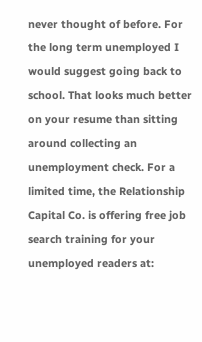never thought of before. For the long term unemployed I would suggest going back to school. That looks much better on your resume than sitting around collecting an unemployment check. For a limited time, the Relationship Capital Co. is offering free job search training for your unemployed readers at: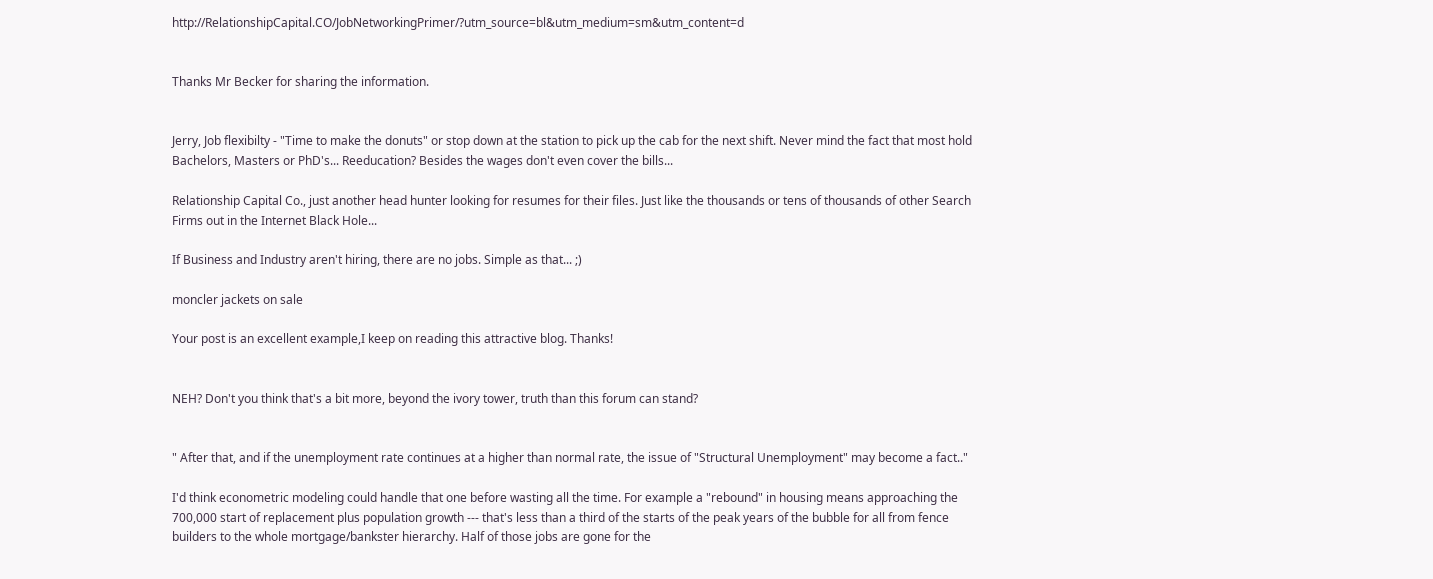http://RelationshipCapital.CO/JobNetworkingPrimer/?utm_source=bl&utm_medium=sm&utm_content=d


Thanks Mr Becker for sharing the information.


Jerry, Job flexibilty - "Time to make the donuts" or stop down at the station to pick up the cab for the next shift. Never mind the fact that most hold Bachelors, Masters or PhD's... Reeducation? Besides the wages don't even cover the bills...

Relationship Capital Co., just another head hunter looking for resumes for their files. Just like the thousands or tens of thousands of other Search Firms out in the Internet Black Hole...

If Business and Industry aren't hiring, there are no jobs. Simple as that... ;)

moncler jackets on sale

Your post is an excellent example,I keep on reading this attractive blog. Thanks!


NEH? Don't you think that's a bit more, beyond the ivory tower, truth than this forum can stand?


" After that, and if the unemployment rate continues at a higher than normal rate, the issue of "Structural Unemployment" may become a fact.."

I'd think econometric modeling could handle that one before wasting all the time. For example a "rebound" in housing means approaching the 700,000 start of replacement plus population growth --- that's less than a third of the starts of the peak years of the bubble for all from fence builders to the whole mortgage/bankster hierarchy. Half of those jobs are gone for the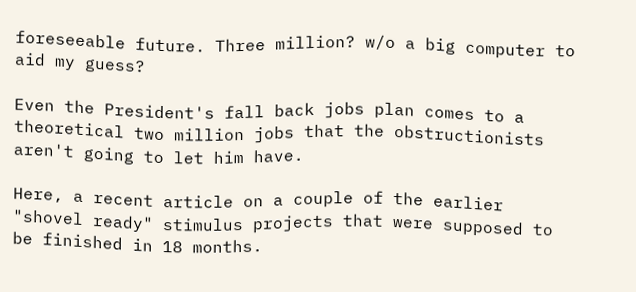foreseeable future. Three million? w/o a big computer to aid my guess?

Even the President's fall back jobs plan comes to a theoretical two million jobs that the obstructionists aren't going to let him have.

Here, a recent article on a couple of the earlier "shovel ready" stimulus projects that were supposed to be finished in 18 months.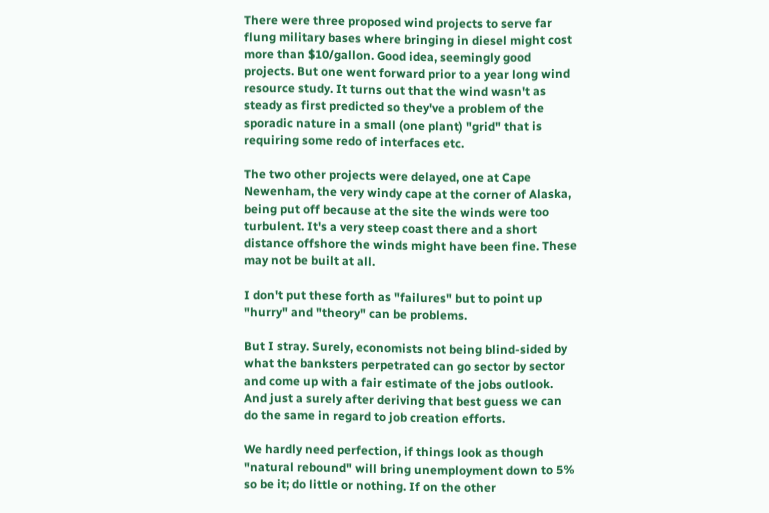There were three proposed wind projects to serve far flung military bases where bringing in diesel might cost more than $10/gallon. Good idea, seemingly good projects. But one went forward prior to a year long wind resource study. It turns out that the wind wasn't as steady as first predicted so they've a problem of the sporadic nature in a small (one plant) "grid" that is requiring some redo of interfaces etc.

The two other projects were delayed, one at Cape Newenham, the very windy cape at the corner of Alaska, being put off because at the site the winds were too turbulent. It's a very steep coast there and a short distance offshore the winds might have been fine. These may not be built at all.

I don't put these forth as "failures" but to point up "hurry" and "theory" can be problems.

But I stray. Surely, economists not being blind-sided by what the banksters perpetrated can go sector by sector and come up with a fair estimate of the jobs outlook. And just a surely after deriving that best guess we can do the same in regard to job creation efforts.

We hardly need perfection, if things look as though "natural rebound" will bring unemployment down to 5% so be it; do little or nothing. If on the other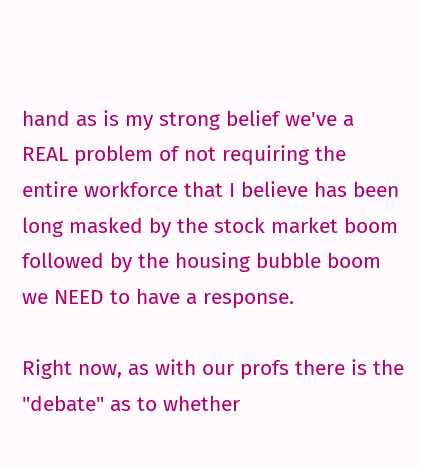hand as is my strong belief we've a REAL problem of not requiring the entire workforce that I believe has been long masked by the stock market boom followed by the housing bubble boom we NEED to have a response.

Right now, as with our profs there is the "debate" as to whether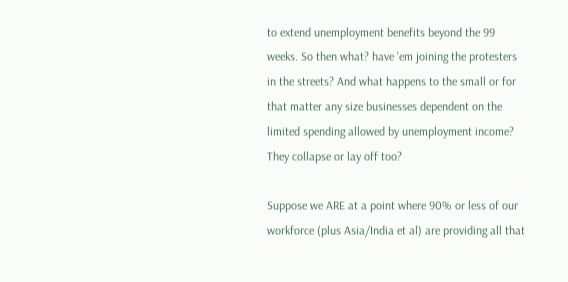to extend unemployment benefits beyond the 99 weeks. So then what? have 'em joining the protesters in the streets? And what happens to the small or for that matter any size businesses dependent on the limited spending allowed by unemployment income? They collapse or lay off too?

Suppose we ARE at a point where 90% or less of our workforce (plus Asia/India et al) are providing all that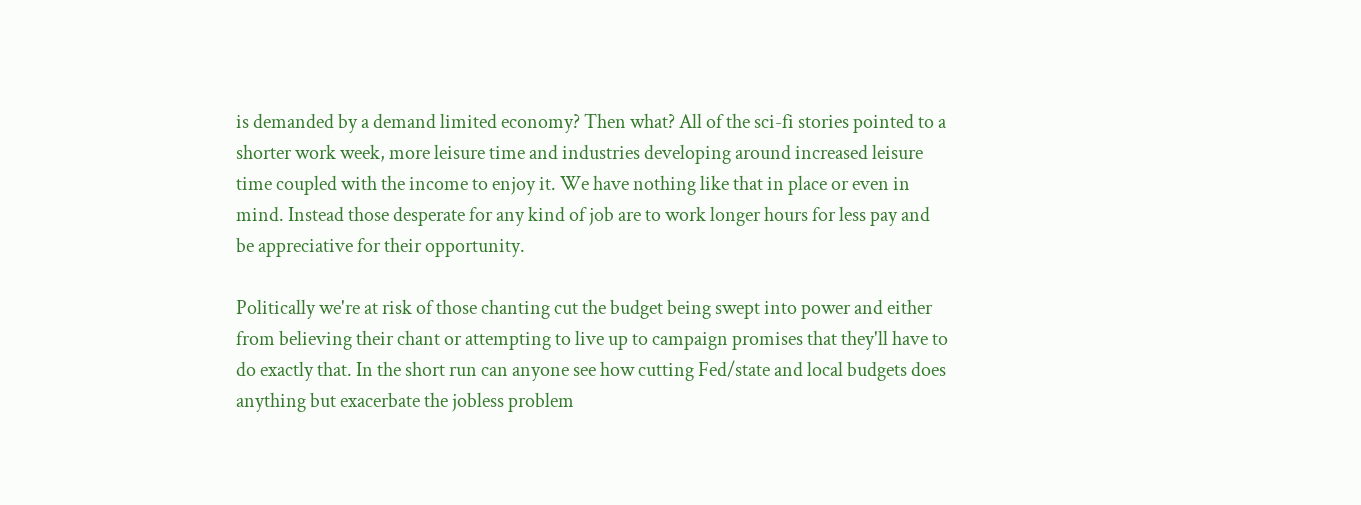is demanded by a demand limited economy? Then what? All of the sci-fi stories pointed to a shorter work week, more leisure time and industries developing around increased leisure time coupled with the income to enjoy it. We have nothing like that in place or even in mind. Instead those desperate for any kind of job are to work longer hours for less pay and be appreciative for their opportunity.

Politically we're at risk of those chanting cut the budget being swept into power and either from believing their chant or attempting to live up to campaign promises that they'll have to do exactly that. In the short run can anyone see how cutting Fed/state and local budgets does anything but exacerbate the jobless problem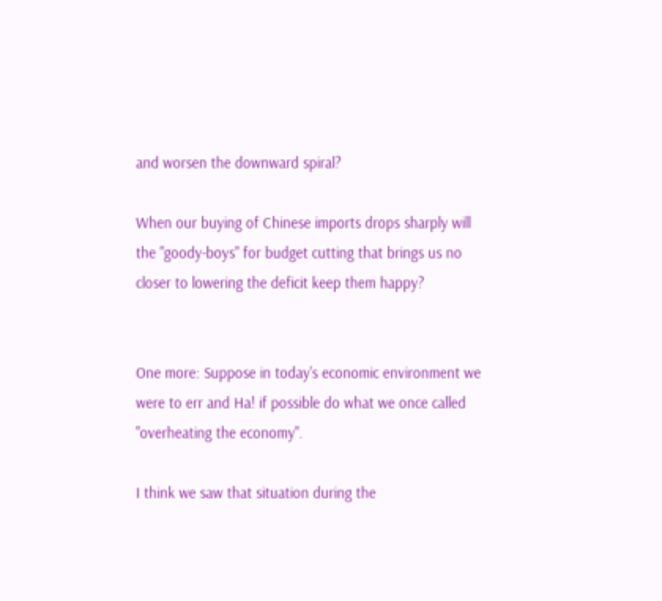and worsen the downward spiral?

When our buying of Chinese imports drops sharply will the "goody-boys" for budget cutting that brings us no closer to lowering the deficit keep them happy?


One more: Suppose in today's economic environment we were to err and Ha! if possible do what we once called "overheating the economy".

I think we saw that situation during the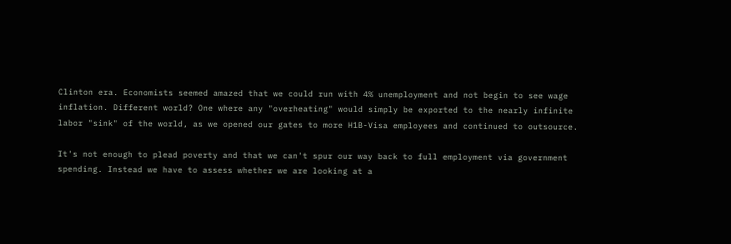Clinton era. Economists seemed amazed that we could run with 4% unemployment and not begin to see wage inflation. Different world? One where any "overheating" would simply be exported to the nearly infinite labor "sink" of the world, as we opened our gates to more H1B-Visa employees and continued to outsource.

It's not enough to plead poverty and that we can't spur our way back to full employment via government spending. Instead we have to assess whether we are looking at a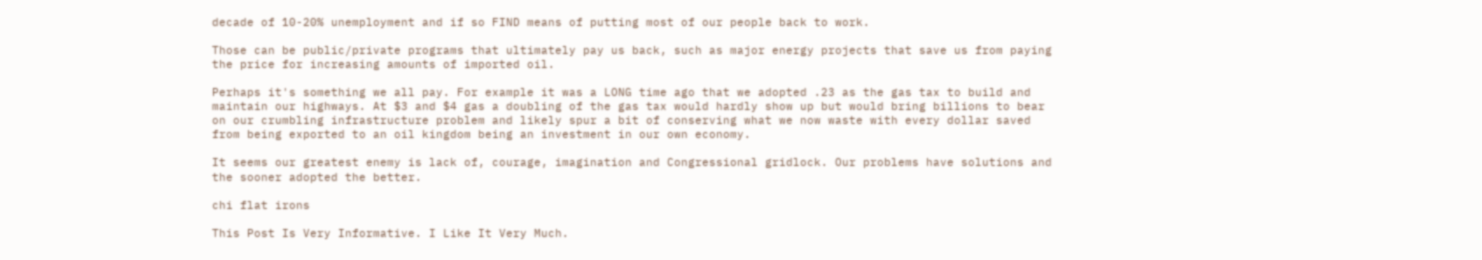decade of 10-20% unemployment and if so FIND means of putting most of our people back to work.

Those can be public/private programs that ultimately pay us back, such as major energy projects that save us from paying the price for increasing amounts of imported oil.

Perhaps it's something we all pay. For example it was a LONG time ago that we adopted .23 as the gas tax to build and maintain our highways. At $3 and $4 gas a doubling of the gas tax would hardly show up but would bring billions to bear on our crumbling infrastructure problem and likely spur a bit of conserving what we now waste with every dollar saved from being exported to an oil kingdom being an investment in our own economy.

It seems our greatest enemy is lack of, courage, imagination and Congressional gridlock. Our problems have solutions and the sooner adopted the better.

chi flat irons

This Post Is Very Informative. I Like It Very Much.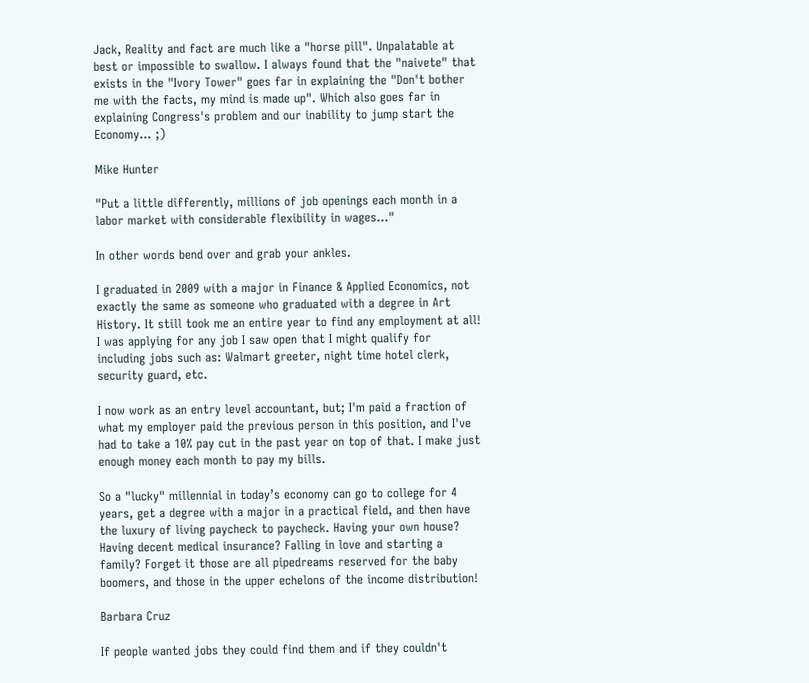Jack, Reality and fact are much like a "horse pill". Unpalatable at best or impossible to swallow. I always found that the "naivete" that exists in the "Ivory Tower" goes far in explaining the "Don't bother me with the facts, my mind is made up". Which also goes far in explaining Congress's problem and our inability to jump start the Economy... ;)

Mike Hunter

"Put a little differently, millions of job openings each month in a labor market with considerable flexibility in wages..."

In other words bend over and grab your ankles.

I graduated in 2009 with a major in Finance & Applied Economics, not exactly the same as someone who graduated with a degree in Art History. It still took me an entire year to find any employment at all! I was applying for any job I saw open that I might qualify for including jobs such as: Walmart greeter, night time hotel clerk, security guard, etc.

I now work as an entry level accountant, but; I'm paid a fraction of what my employer paid the previous person in this position, and I've had to take a 10% pay cut in the past year on top of that. I make just enough money each month to pay my bills.

So a "lucky" millennial in today’s economy can go to college for 4 years, get a degree with a major in a practical field, and then have the luxury of living paycheck to paycheck. Having your own house? Having decent medical insurance? Falling in love and starting a family? Forget it those are all pipedreams reserved for the baby boomers, and those in the upper echelons of the income distribution!

Barbara Cruz

If people wanted jobs they could find them and if they couldn't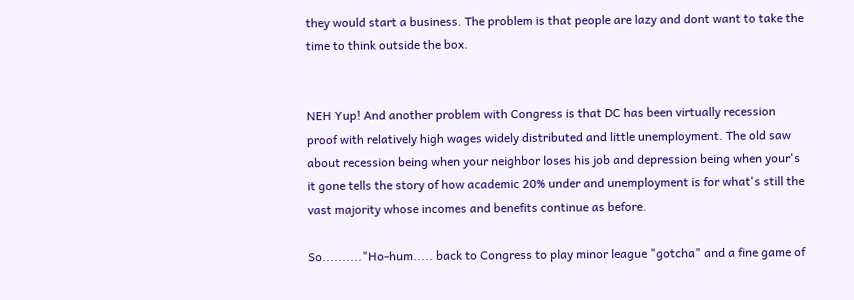they would start a business. The problem is that people are lazy and dont want to take the time to think outside the box.


NEH Yup! And another problem with Congress is that DC has been virtually recession proof with relatively high wages widely distributed and little unemployment. The old saw about recession being when your neighbor loses his job and depression being when your's it gone tells the story of how academic 20% under and unemployment is for what's still the vast majority whose incomes and benefits continue as before.

So.........."Ho-hum..... back to Congress to play minor league "gotcha" and a fine game of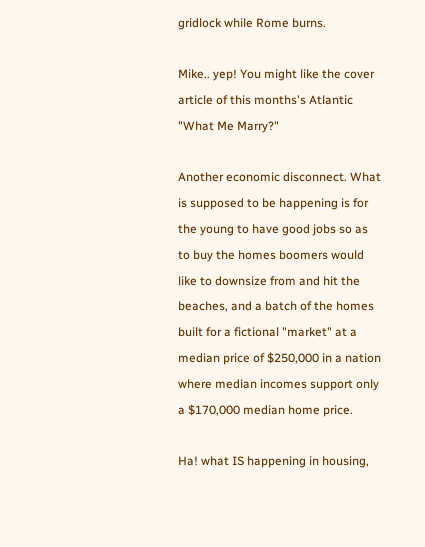gridlock while Rome burns.

Mike.. yep! You might like the cover article of this months's Atlantic "What Me Marry?"

Another economic disconnect. What is supposed to be happening is for the young to have good jobs so as to buy the homes boomers would like to downsize from and hit the beaches, and a batch of the homes built for a fictional "market" at a median price of $250,000 in a nation where median incomes support only a $170,000 median home price.

Ha! what IS happening in housing,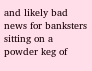and likely bad news for banksters sitting on a powder keg of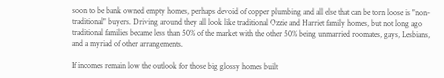soon to be bank owned empty homes, perhaps devoid of copper plumbing and all else that can be torn loose is "non-traditional" buyers. Driving around they all look like traditional Ozzie and Harriet family homes, but not long ago traditional families became less than 50% of the market with the other 50% being unmarried roomates, gays, Lesbians, and a myriad of other arrangements.

If incomes remain low the outlook for those big glossy homes built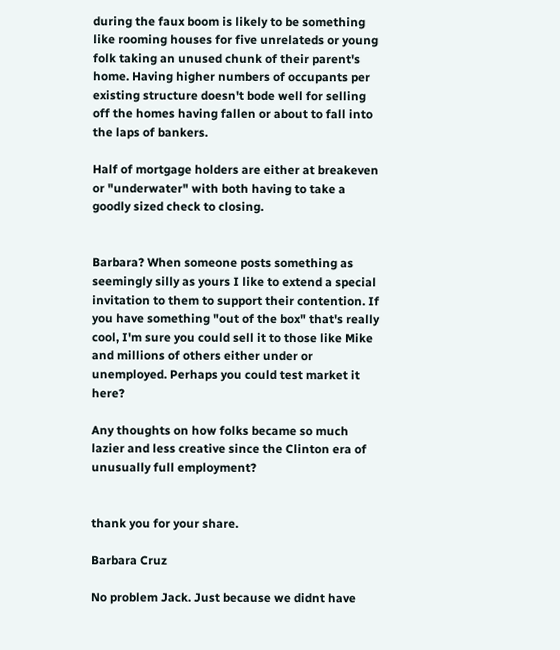during the faux boom is likely to be something like rooming houses for five unrelateds or young folk taking an unused chunk of their parent's home. Having higher numbers of occupants per existing structure doesn't bode well for selling off the homes having fallen or about to fall into the laps of bankers.

Half of mortgage holders are either at breakeven or "underwater" with both having to take a goodly sized check to closing.


Barbara? When someone posts something as seemingly silly as yours I like to extend a special invitation to them to support their contention. If you have something "out of the box" that's really cool, I'm sure you could sell it to those like Mike and millions of others either under or unemployed. Perhaps you could test market it here?

Any thoughts on how folks became so much lazier and less creative since the Clinton era of unusually full employment?


thank you for your share.

Barbara Cruz

No problem Jack. Just because we didnt have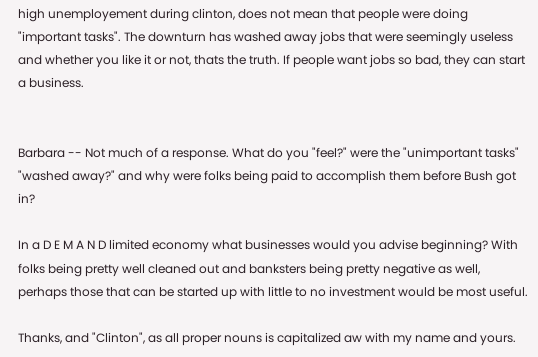high unemployement during clinton, does not mean that people were doing "important tasks". The downturn has washed away jobs that were seemingly useless and whether you like it or not, thats the truth. If people want jobs so bad, they can start a business.


Barbara -- Not much of a response. What do you "feel?" were the "unimportant tasks" "washed away?" and why were folks being paid to accomplish them before Bush got in?

In a D E M A N D limited economy what businesses would you advise beginning? With folks being pretty well cleaned out and banksters being pretty negative as well, perhaps those that can be started up with little to no investment would be most useful.

Thanks, and "Clinton", as all proper nouns is capitalized aw with my name and yours.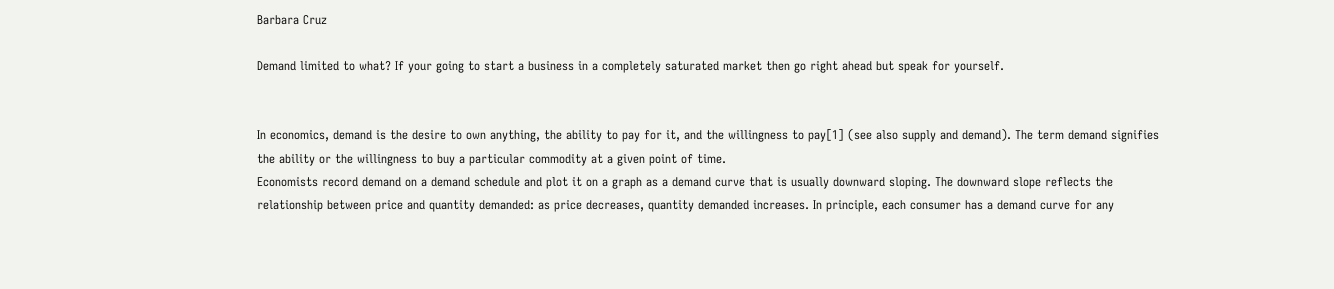Barbara Cruz

Demand limited to what? If your going to start a business in a completely saturated market then go right ahead but speak for yourself.


In economics, demand is the desire to own anything, the ability to pay for it, and the willingness to pay[1] (see also supply and demand). The term demand signifies the ability or the willingness to buy a particular commodity at a given point of time.
Economists record demand on a demand schedule and plot it on a graph as a demand curve that is usually downward sloping. The downward slope reflects the relationship between price and quantity demanded: as price decreases, quantity demanded increases. In principle, each consumer has a demand curve for any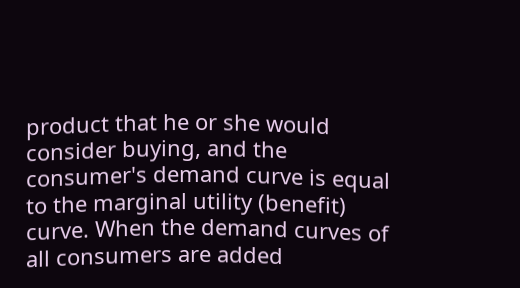product that he or she would consider buying, and the consumer's demand curve is equal to the marginal utility (benefit) curve. When the demand curves of all consumers are added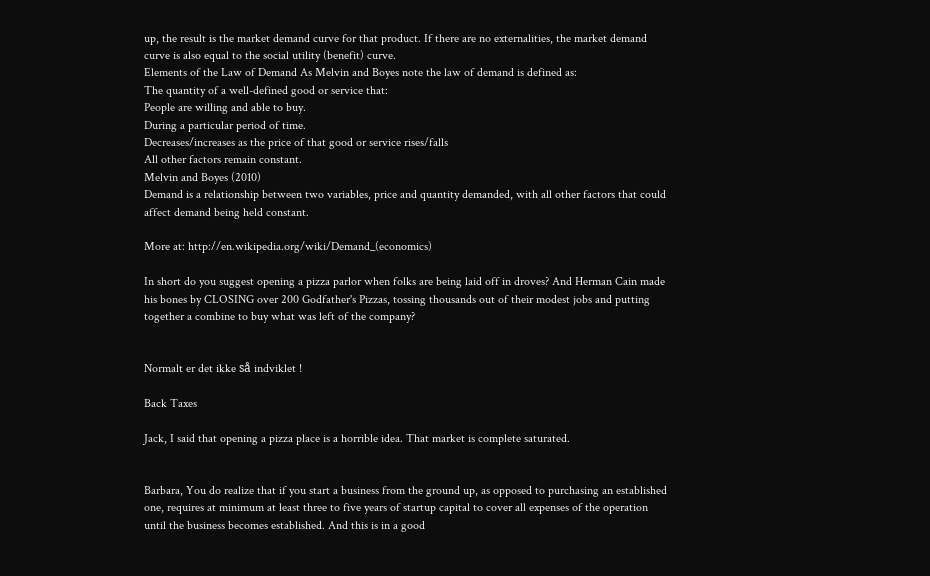up, the result is the market demand curve for that product. If there are no externalities, the market demand curve is also equal to the social utility (benefit) curve.
Elements of the Law of Demand As Melvin and Boyes note the law of demand is defined as:
The quantity of a well-defined good or service that:
People are willing and able to buy.
During a particular period of time.
Decreases/increases as the price of that good or service rises/falls
All other factors remain constant.
Melvin and Boyes (2010)
Demand is a relationship between two variables, price and quantity demanded, with all other factors that could affect demand being held constant.

More at: http://en.wikipedia.org/wiki/Demand_(economics)

In short do you suggest opening a pizza parlor when folks are being laid off in droves? And Herman Cain made his bones by CLOSING over 200 Godfather's Pizzas, tossing thousands out of their modest jobs and putting together a combine to buy what was left of the company?


Normalt er det ikke så indviklet !

Back Taxes

Jack, I said that opening a pizza place is a horrible idea. That market is complete saturated.


Barbara, You do realize that if you start a business from the ground up, as opposed to purchasing an established one, requires at minimum at least three to five years of startup capital to cover all expenses of the operation until the business becomes established. And this is in a good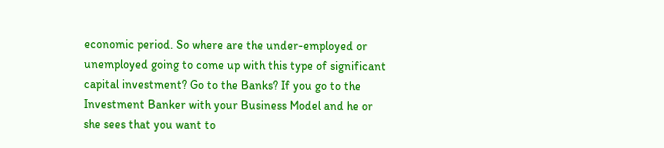economic period. So where are the under-employed or unemployed going to come up with this type of significant capital investment? Go to the Banks? If you go to the Investment Banker with your Business Model and he or she sees that you want to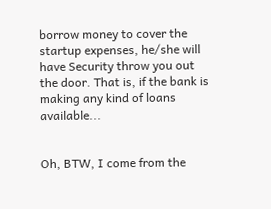borrow money to cover the startup expenses, he/she will have Security throw you out the door. That is, if the bank is making any kind of loans available...


Oh, BTW, I come from the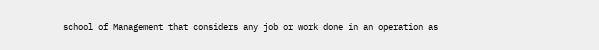school of Management that considers any job or work done in an operation as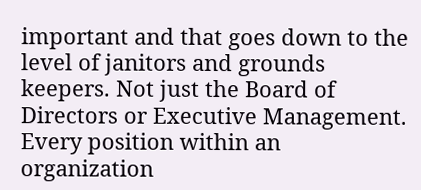important and that goes down to the level of janitors and grounds keepers. Not just the Board of Directors or Executive Management. Every position within an organization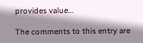provides value...

The comments to this entry are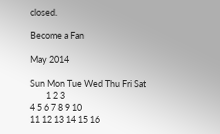closed.

Become a Fan

May 2014

Sun Mon Tue Wed Thu Fri Sat
        1 2 3
4 5 6 7 8 9 10
11 12 13 14 15 16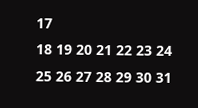17
18 19 20 21 22 23 24
25 26 27 28 29 30 31